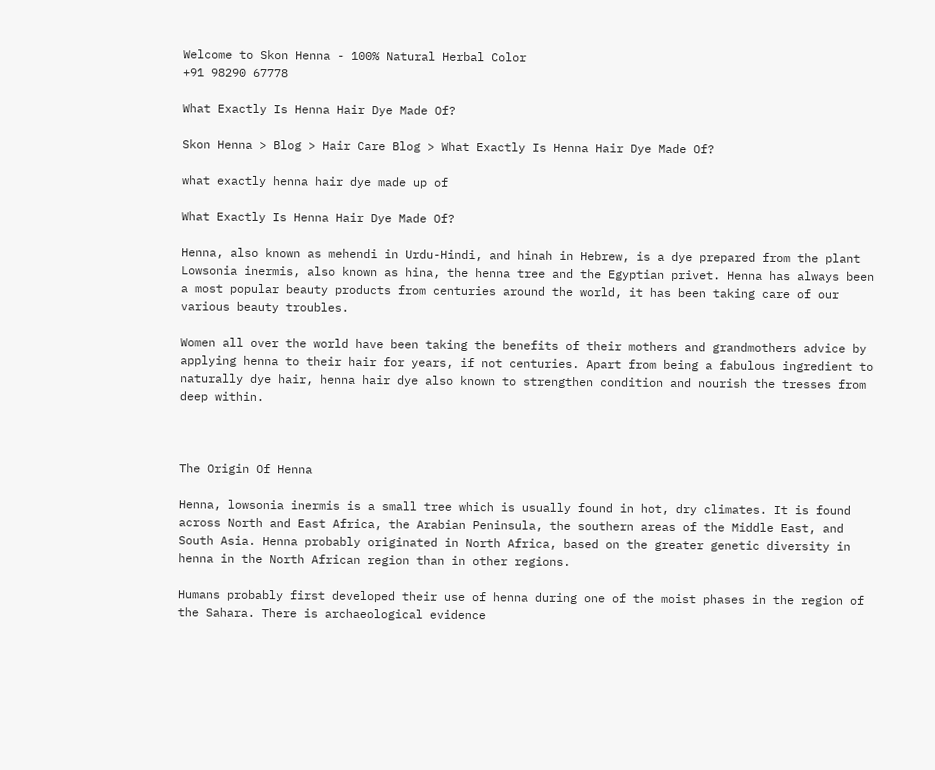Welcome to Skon Henna - 100% Natural Herbal Color
+91 98290 67778

What Exactly Is Henna Hair Dye Made Of?

Skon Henna > Blog > Hair Care Blog > What Exactly Is Henna Hair Dye Made Of?

what exactly henna hair dye made up of

What Exactly Is Henna Hair Dye Made Of?

Henna, also known as mehendi in Urdu-Hindi, and hinah in Hebrew, is a dye prepared from the plant Lowsonia inermis, also known as hina, the henna tree and the Egyptian privet. Henna has always been a most popular beauty products from centuries around the world, it has been taking care of our various beauty troubles.

Women all over the world have been taking the benefits of their mothers and grandmothers advice by applying henna to their hair for years, if not centuries. Apart from being a fabulous ingredient to naturally dye hair, henna hair dye also known to strengthen condition and nourish the tresses from deep within.



The Origin Of Henna

Henna, lowsonia inermis is a small tree which is usually found in hot, dry climates. It is found across North and East Africa, the Arabian Peninsula, the southern areas of the Middle East, and South Asia. Henna probably originated in North Africa, based on the greater genetic diversity in henna in the North African region than in other regions.

Humans probably first developed their use of henna during one of the moist phases in the region of the Sahara. There is archaeological evidence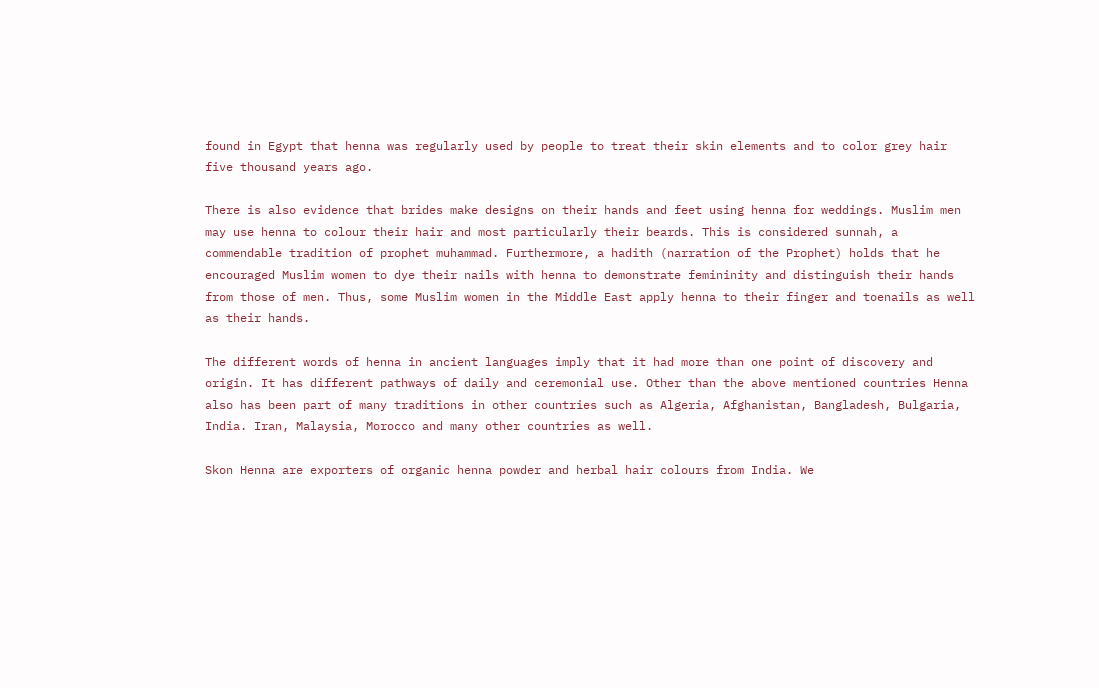found in Egypt that henna was regularly used by people to treat their skin elements and to color grey hair five thousand years ago.

There is also evidence that brides make designs on their hands and feet using henna for weddings. Muslim men may use henna to colour their hair and most particularly their beards. This is considered sunnah, a commendable tradition of prophet muhammad. Furthermore, a hadith (narration of the Prophet) holds that he encouraged Muslim women to dye their nails with henna to demonstrate femininity and distinguish their hands from those of men. Thus, some Muslim women in the Middle East apply henna to their finger and toenails as well as their hands.

The different words of henna in ancient languages imply that it had more than one point of discovery and origin. It has different pathways of daily and ceremonial use. Other than the above mentioned countries Henna also has been part of many traditions in other countries such as Algeria, Afghanistan, Bangladesh, Bulgaria, India. Iran, Malaysia, Morocco and many other countries as well.

Skon Henna are exporters of organic henna powder and herbal hair colours from India. We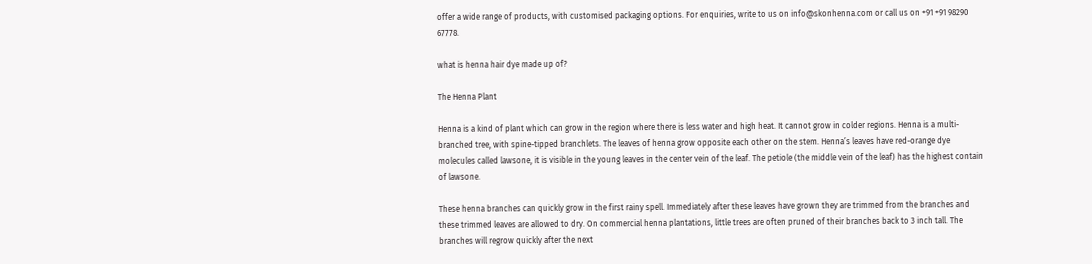offer a wide range of products, with customised packaging options. For enquiries, write to us on info@skonhenna.com or call us on +91 +91 98290 67778.

what is henna hair dye made up of?

The Henna Plant

Henna is a kind of plant which can grow in the region where there is less water and high heat. It cannot grow in colder regions. Henna is a multi-branched tree, with spine-tipped branchlets. The leaves of henna grow opposite each other on the stem. Henna’s leaves have red-orange dye molecules called lawsone, it is visible in the young leaves in the center vein of the leaf. The petiole (the middle vein of the leaf) has the highest contain of lawsone.

These henna branches can quickly grow in the first rainy spell. Immediately after these leaves have grown they are trimmed from the branches and these trimmed leaves are allowed to dry. On commercial henna plantations, little trees are often pruned of their branches back to 3 inch tall. The branches will regrow quickly after the next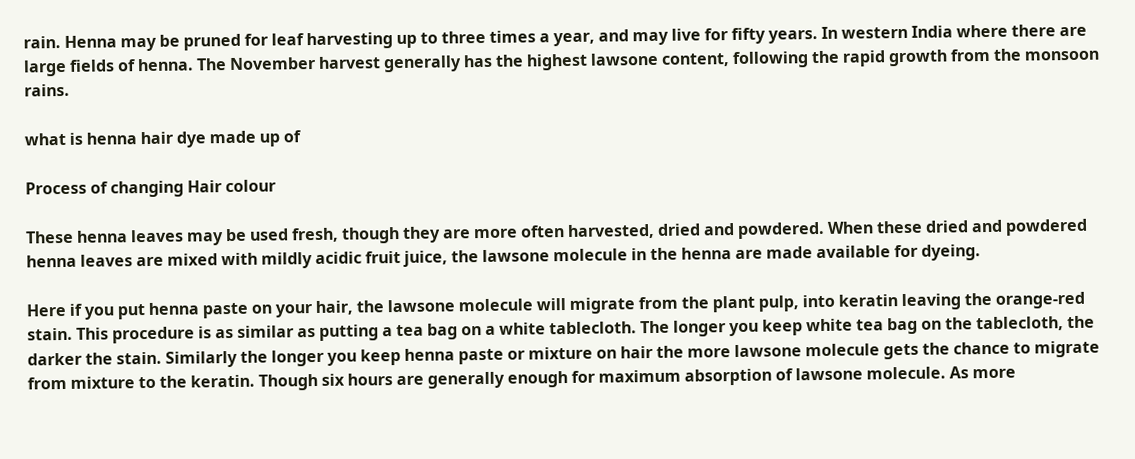rain. Henna may be pruned for leaf harvesting up to three times a year, and may live for fifty years. In western India where there are large fields of henna. The November harvest generally has the highest lawsone content, following the rapid growth from the monsoon rains.

what is henna hair dye made up of

Process of changing Hair colour

These henna leaves may be used fresh, though they are more often harvested, dried and powdered. When these dried and powdered henna leaves are mixed with mildly acidic fruit juice, the lawsone molecule in the henna are made available for dyeing.

Here if you put henna paste on your hair, the lawsone molecule will migrate from the plant pulp, into keratin leaving the orange-red stain. This procedure is as similar as putting a tea bag on a white tablecloth. The longer you keep white tea bag on the tablecloth, the darker the stain. Similarly the longer you keep henna paste or mixture on hair the more lawsone molecule gets the chance to migrate from mixture to the keratin. Though six hours are generally enough for maximum absorption of lawsone molecule. As more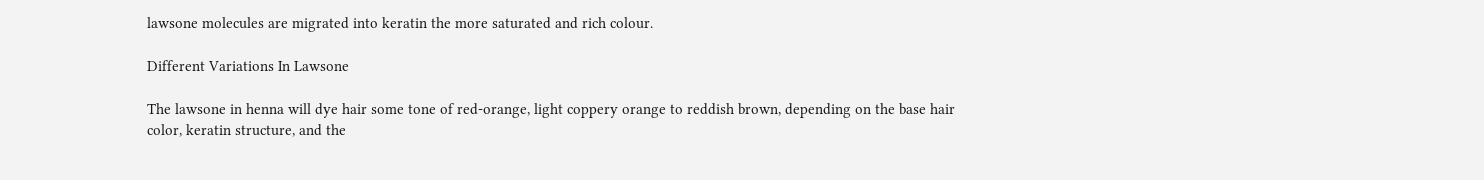lawsone molecules are migrated into keratin the more saturated and rich colour.

Different Variations In Lawsone

The lawsone in henna will dye hair some tone of red-orange, light coppery orange to reddish brown, depending on the base hair color, keratin structure, and the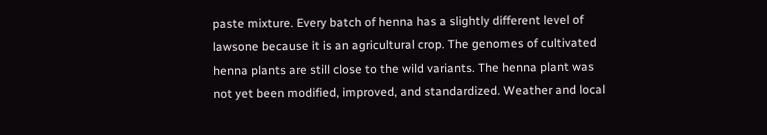paste mixture. Every batch of henna has a slightly different level of lawsone because it is an agricultural crop. The genomes of cultivated henna plants are still close to the wild variants. The henna plant was not yet been modified, improved, and standardized. Weather and local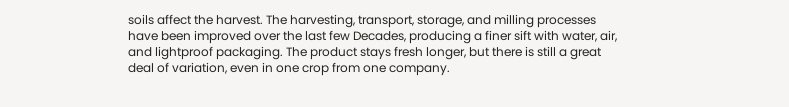soils affect the harvest. The harvesting, transport, storage, and milling processes have been improved over the last few Decades, producing a finer sift with water, air, and lightproof packaging. The product stays fresh longer, but there is still a great deal of variation, even in one crop from one company.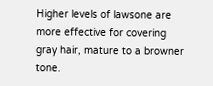Higher levels of lawsone are more effective for covering gray hair, mature to a browner tone.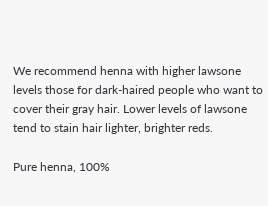We recommend henna with higher lawsone levels those for dark-haired people who want to cover their gray hair. Lower levels of lawsone tend to stain hair lighter, brighter reds.

Pure henna, 100%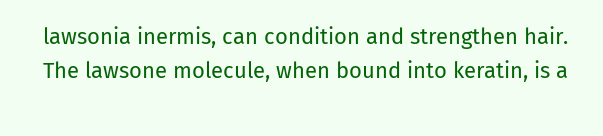lawsonia inermis, can condition and strengthen hair. The lawsone molecule, when bound into keratin, is a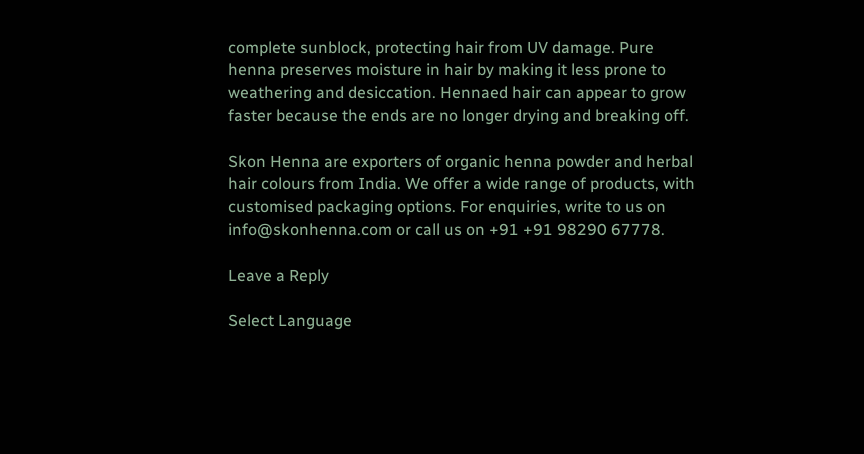complete sunblock, protecting hair from UV damage. Pure henna preserves moisture in hair by making it less prone to weathering and desiccation. Hennaed hair can appear to grow faster because the ends are no longer drying and breaking off.

Skon Henna are exporters of organic henna powder and herbal hair colours from India. We offer a wide range of products, with customised packaging options. For enquiries, write to us on info@skonhenna.com or call us on +91 +91 98290 67778.

Leave a Reply

Select Language